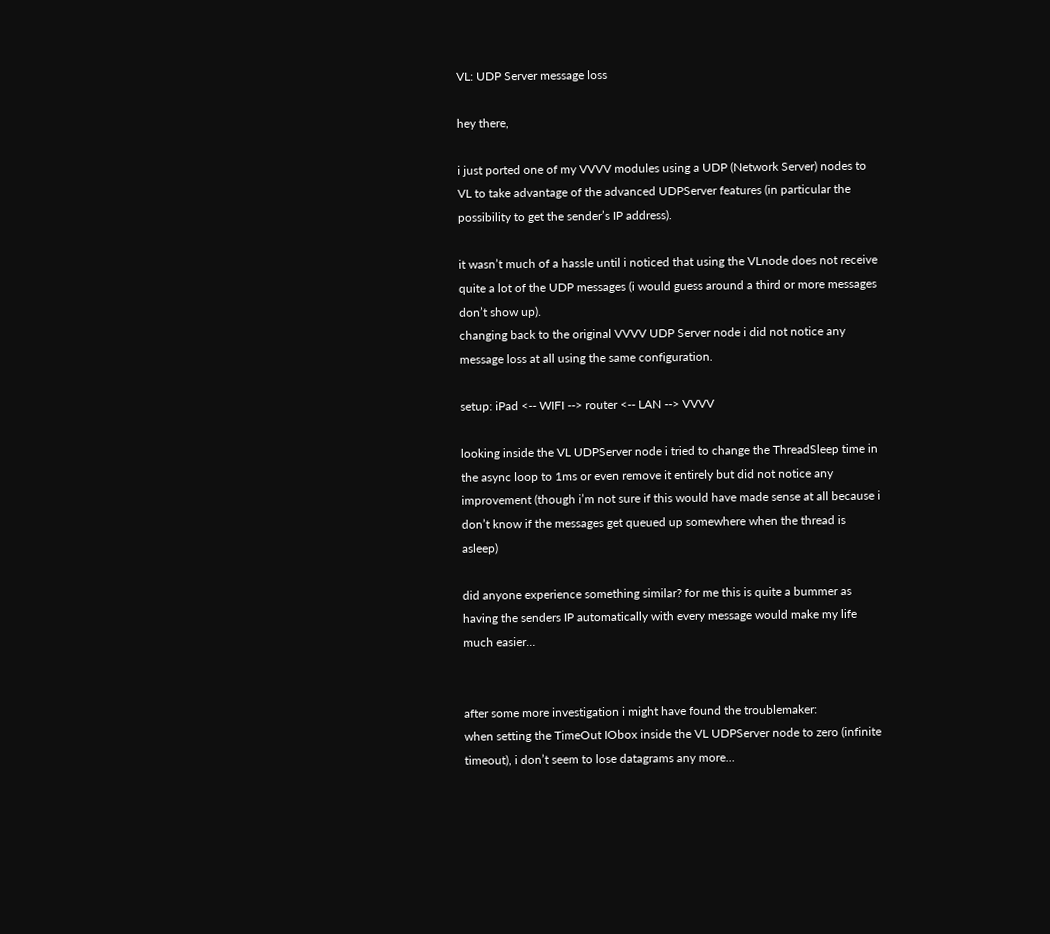VL: UDP Server message loss

hey there,

i just ported one of my VVVV modules using a UDP (Network Server) nodes to VL to take advantage of the advanced UDPServer features (in particular the possibility to get the sender’s IP address).

it wasn’t much of a hassle until i noticed that using the VLnode does not receive quite a lot of the UDP messages (i would guess around a third or more messages don’t show up).
changing back to the original VVVV UDP Server node i did not notice any message loss at all using the same configuration.

setup: iPad <-- WIFI --> router <-- LAN --> VVVV

looking inside the VL UDPServer node i tried to change the ThreadSleep time in the async loop to 1ms or even remove it entirely but did not notice any improvement (though i’m not sure if this would have made sense at all because i don’t know if the messages get queued up somewhere when the thread is asleep)

did anyone experience something similar? for me this is quite a bummer as having the senders IP automatically with every message would make my life much easier…


after some more investigation i might have found the troublemaker:
when setting the TimeOut IObox inside the VL UDPServer node to zero (infinite timeout), i don’t seem to lose datagrams any more…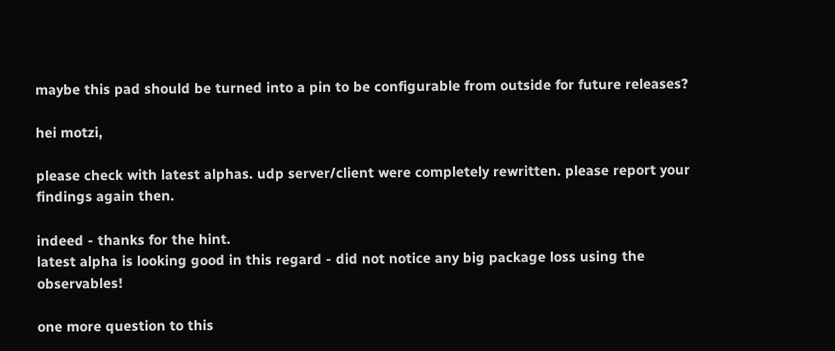maybe this pad should be turned into a pin to be configurable from outside for future releases?

hei motzi,

please check with latest alphas. udp server/client were completely rewritten. please report your findings again then.

indeed - thanks for the hint.
latest alpha is looking good in this regard - did not notice any big package loss using the observables!

one more question to this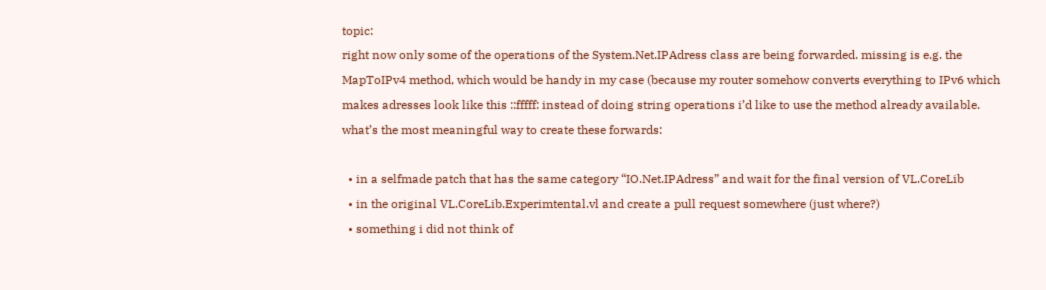topic:
right now only some of the operations of the System.Net.IPAdress class are being forwarded. missing is e.g. the MapToIPv4 method, which would be handy in my case (because my router somehow converts everything to IPv6 which makes adresses look like this ::fffff: instead of doing string operations i’d like to use the method already available.
what’s the most meaningful way to create these forwards:

  • in a selfmade patch that has the same category “IO.Net.IPAdress” and wait for the final version of VL.CoreLib
  • in the original VL.CoreLib.Experimtental.vl and create a pull request somewhere (just where?)
  • something i did not think of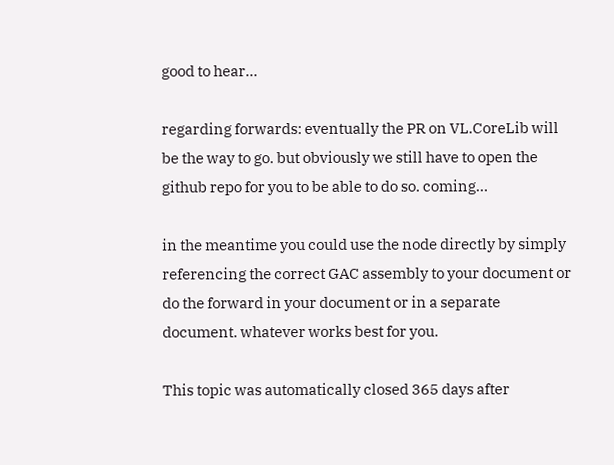good to hear…

regarding forwards: eventually the PR on VL.CoreLib will be the way to go. but obviously we still have to open the github repo for you to be able to do so. coming…

in the meantime you could use the node directly by simply referencing the correct GAC assembly to your document or do the forward in your document or in a separate document. whatever works best for you.

This topic was automatically closed 365 days after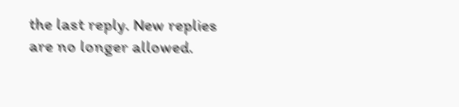the last reply. New replies are no longer allowed.